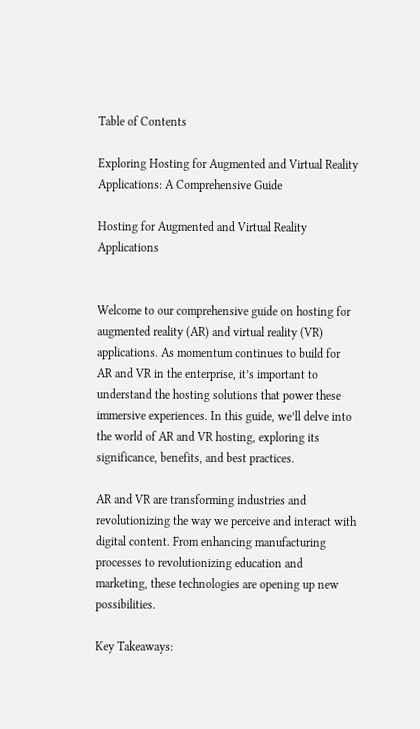Table of Contents

Exploring Hosting for Augmented and Virtual Reality Applications: A Comprehensive Guide

Hosting for Augmented and Virtual Reality Applications


Welcome to our comprehensive guide on hosting for augmented reality (AR) and virtual reality (VR) applications. As momentum continues to build for AR and VR in the enterprise, it’s important to understand the hosting solutions that power these immersive experiences. In this guide, we’ll delve into the world of AR and VR hosting, exploring its significance, benefits, and best practices.

AR and VR are transforming industries and revolutionizing the way we perceive and interact with digital content. From enhancing manufacturing processes to revolutionizing education and marketing, these technologies are opening up new possibilities.

Key Takeaways: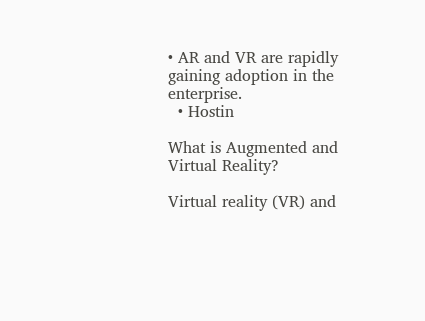• AR and VR are rapidly gaining adoption in the enterprise.
  • Hostin

What is Augmented and Virtual Reality?

Virtual reality (VR) and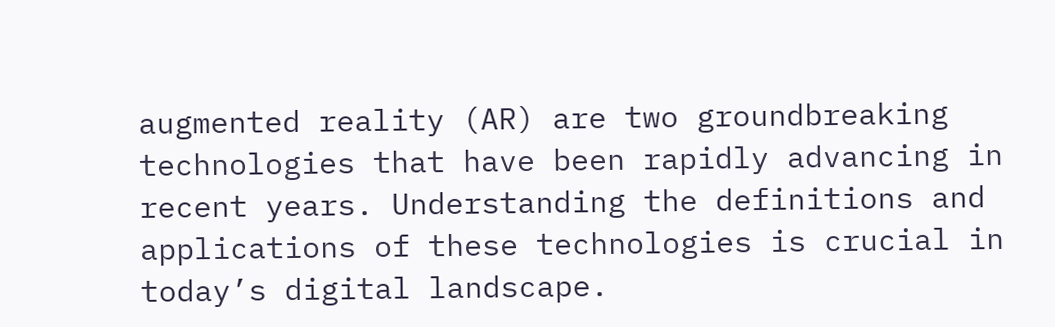augmented reality (AR) are two groundbreaking technologies that have been rapidly advancing in recent years. Understanding the definitions and applications of these technologies is crucial in today’s digital landscape.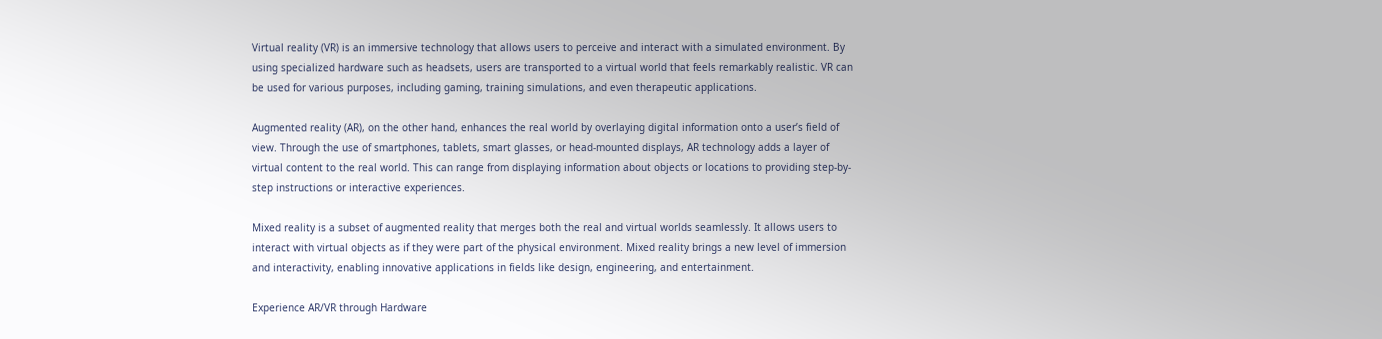Virtual reality (VR) is an immersive technology that allows users to perceive and interact with a simulated environment. By using specialized hardware such as headsets, users are transported to a virtual world that feels remarkably realistic. VR can be used for various purposes, including gaming, training simulations, and even therapeutic applications.

Augmented reality (AR), on the other hand, enhances the real world by overlaying digital information onto a user’s field of view. Through the use of smartphones, tablets, smart glasses, or head-mounted displays, AR technology adds a layer of virtual content to the real world. This can range from displaying information about objects or locations to providing step-by-step instructions or interactive experiences.

Mixed reality is a subset of augmented reality that merges both the real and virtual worlds seamlessly. It allows users to interact with virtual objects as if they were part of the physical environment. Mixed reality brings a new level of immersion and interactivity, enabling innovative applications in fields like design, engineering, and entertainment.

Experience AR/VR through Hardware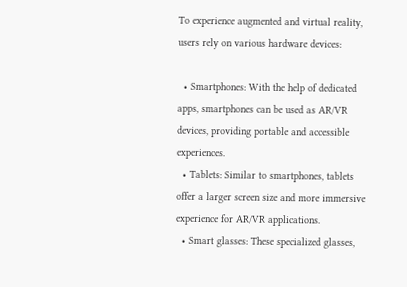To experience augmented and virtual reality, users rely on various hardware devices:

  • Smartphones: With the help of dedicated apps, smartphones can be used as AR/VR devices, providing portable and accessible experiences.
  • Tablets: Similar to smartphones, tablets offer a larger screen size and more immersive experience for AR/VR applications.
  • Smart glasses: These specialized glasses,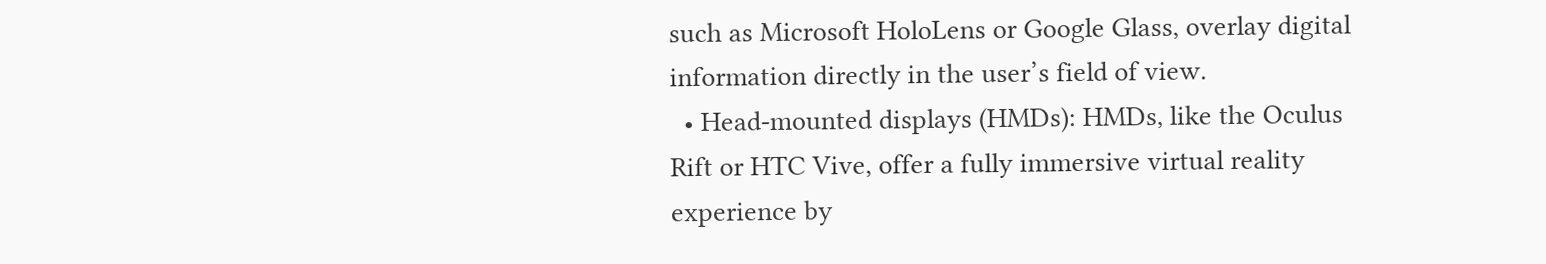such as Microsoft HoloLens or Google Glass, overlay digital information directly in the user’s field of view.
  • Head-mounted displays (HMDs): HMDs, like the Oculus Rift or HTC Vive, offer a fully immersive virtual reality experience by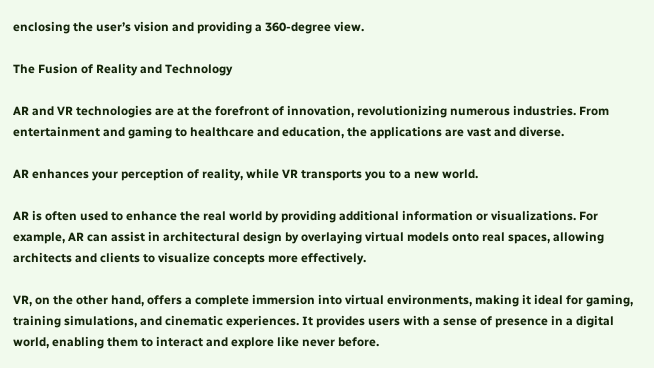enclosing the user’s vision and providing a 360-degree view.

The Fusion of Reality and Technology

AR and VR technologies are at the forefront of innovation, revolutionizing numerous industries. From entertainment and gaming to healthcare and education, the applications are vast and diverse.

AR enhances your perception of reality, while VR transports you to a new world.

AR is often used to enhance the real world by providing additional information or visualizations. For example, AR can assist in architectural design by overlaying virtual models onto real spaces, allowing architects and clients to visualize concepts more effectively.

VR, on the other hand, offers a complete immersion into virtual environments, making it ideal for gaming, training simulations, and cinematic experiences. It provides users with a sense of presence in a digital world, enabling them to interact and explore like never before.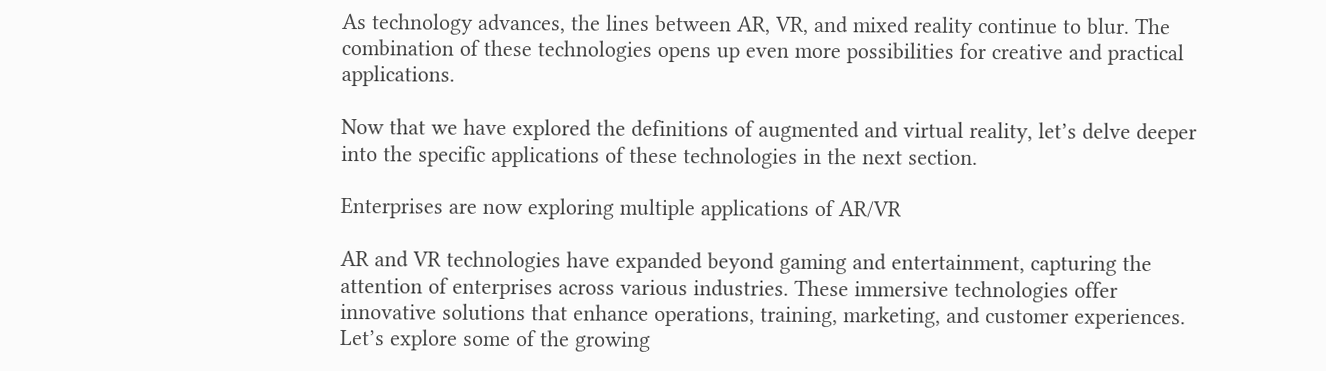As technology advances, the lines between AR, VR, and mixed reality continue to blur. The combination of these technologies opens up even more possibilities for creative and practical applications.

Now that we have explored the definitions of augmented and virtual reality, let’s delve deeper into the specific applications of these technologies in the next section.

Enterprises are now exploring multiple applications of AR/VR

AR and VR technologies have expanded beyond gaming and entertainment, capturing the attention of enterprises across various industries. These immersive technologies offer innovative solutions that enhance operations, training, marketing, and customer experiences. Let’s explore some of the growing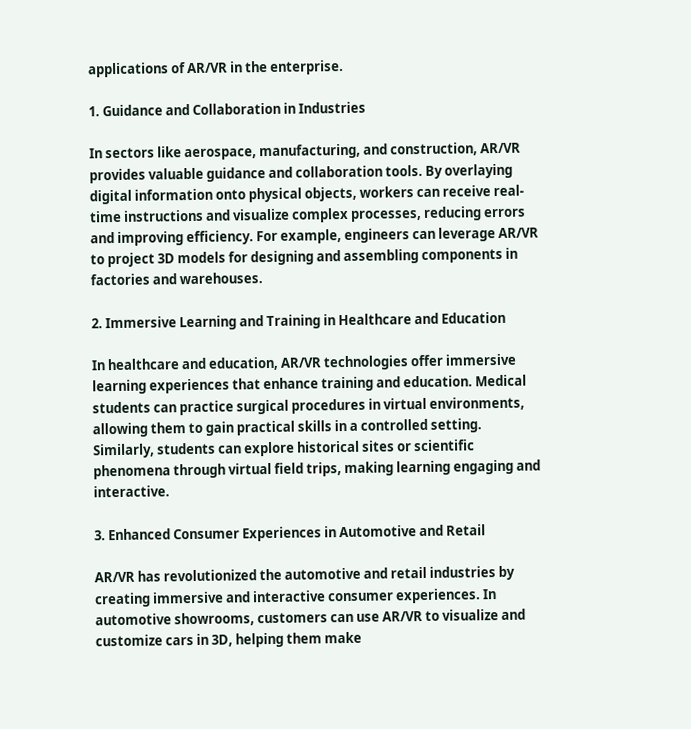applications of AR/VR in the enterprise.

1. Guidance and Collaboration in Industries

In sectors like aerospace, manufacturing, and construction, AR/VR provides valuable guidance and collaboration tools. By overlaying digital information onto physical objects, workers can receive real-time instructions and visualize complex processes, reducing errors and improving efficiency. For example, engineers can leverage AR/VR to project 3D models for designing and assembling components in factories and warehouses.

2. Immersive Learning and Training in Healthcare and Education

In healthcare and education, AR/VR technologies offer immersive learning experiences that enhance training and education. Medical students can practice surgical procedures in virtual environments, allowing them to gain practical skills in a controlled setting. Similarly, students can explore historical sites or scientific phenomena through virtual field trips, making learning engaging and interactive.

3. Enhanced Consumer Experiences in Automotive and Retail

AR/VR has revolutionized the automotive and retail industries by creating immersive and interactive consumer experiences. In automotive showrooms, customers can use AR/VR to visualize and customize cars in 3D, helping them make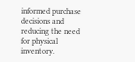informed purchase decisions and reducing the need for physical inventory.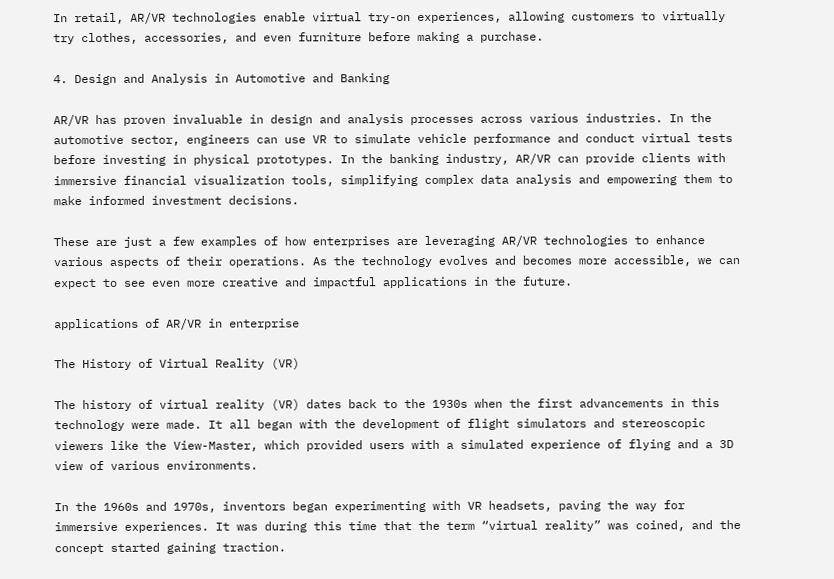In retail, AR/VR technologies enable virtual try-on experiences, allowing customers to virtually try clothes, accessories, and even furniture before making a purchase.

4. Design and Analysis in Automotive and Banking

AR/VR has proven invaluable in design and analysis processes across various industries. In the automotive sector, engineers can use VR to simulate vehicle performance and conduct virtual tests before investing in physical prototypes. In the banking industry, AR/VR can provide clients with immersive financial visualization tools, simplifying complex data analysis and empowering them to make informed investment decisions.

These are just a few examples of how enterprises are leveraging AR/VR technologies to enhance various aspects of their operations. As the technology evolves and becomes more accessible, we can expect to see even more creative and impactful applications in the future.

applications of AR/VR in enterprise

The History of Virtual Reality (VR)

The history of virtual reality (VR) dates back to the 1930s when the first advancements in this technology were made. It all began with the development of flight simulators and stereoscopic viewers like the View-Master, which provided users with a simulated experience of flying and a 3D view of various environments.

In the 1960s and 1970s, inventors began experimenting with VR headsets, paving the way for immersive experiences. It was during this time that the term “virtual reality” was coined, and the concept started gaining traction.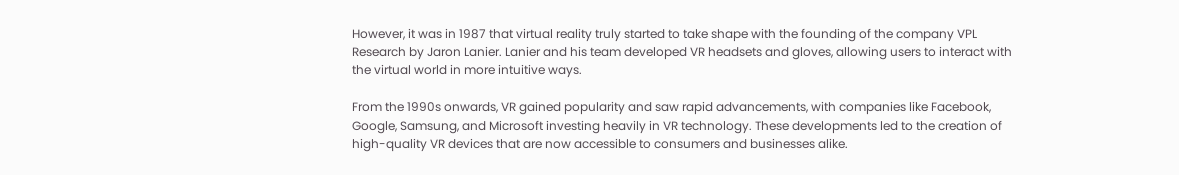However, it was in 1987 that virtual reality truly started to take shape with the founding of the company VPL Research by Jaron Lanier. Lanier and his team developed VR headsets and gloves, allowing users to interact with the virtual world in more intuitive ways.

From the 1990s onwards, VR gained popularity and saw rapid advancements, with companies like Facebook, Google, Samsung, and Microsoft investing heavily in VR technology. These developments led to the creation of high-quality VR devices that are now accessible to consumers and businesses alike.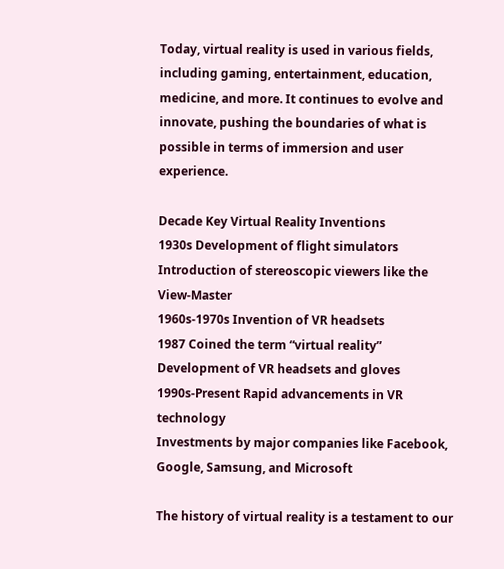Today, virtual reality is used in various fields, including gaming, entertainment, education, medicine, and more. It continues to evolve and innovate, pushing the boundaries of what is possible in terms of immersion and user experience.

Decade Key Virtual Reality Inventions
1930s Development of flight simulators
Introduction of stereoscopic viewers like the View-Master
1960s-1970s Invention of VR headsets
1987 Coined the term “virtual reality”
Development of VR headsets and gloves
1990s-Present Rapid advancements in VR technology
Investments by major companies like Facebook, Google, Samsung, and Microsoft

The history of virtual reality is a testament to our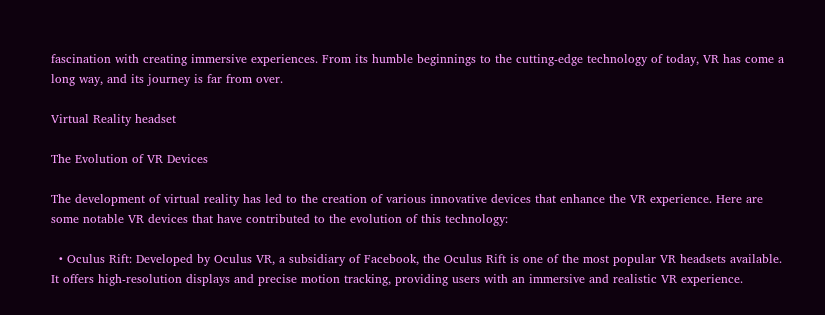fascination with creating immersive experiences. From its humble beginnings to the cutting-edge technology of today, VR has come a long way, and its journey is far from over.

Virtual Reality headset

The Evolution of VR Devices

The development of virtual reality has led to the creation of various innovative devices that enhance the VR experience. Here are some notable VR devices that have contributed to the evolution of this technology:

  • Oculus Rift: Developed by Oculus VR, a subsidiary of Facebook, the Oculus Rift is one of the most popular VR headsets available. It offers high-resolution displays and precise motion tracking, providing users with an immersive and realistic VR experience.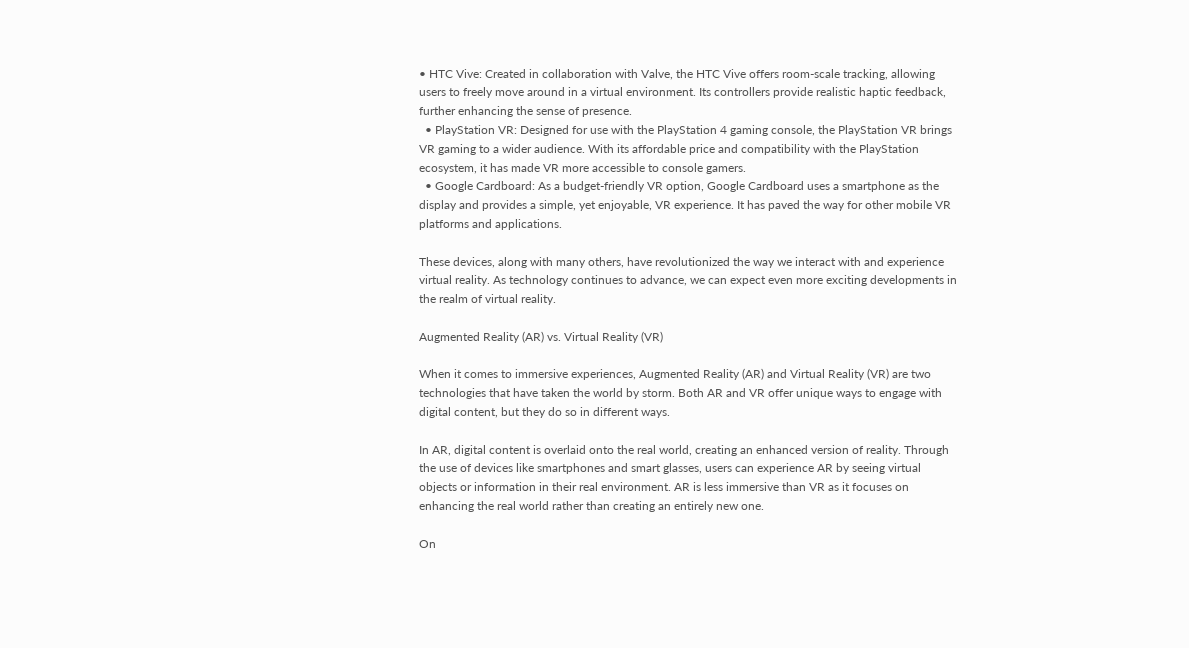• HTC Vive: Created in collaboration with Valve, the HTC Vive offers room-scale tracking, allowing users to freely move around in a virtual environment. Its controllers provide realistic haptic feedback, further enhancing the sense of presence.
  • PlayStation VR: Designed for use with the PlayStation 4 gaming console, the PlayStation VR brings VR gaming to a wider audience. With its affordable price and compatibility with the PlayStation ecosystem, it has made VR more accessible to console gamers.
  • Google Cardboard: As a budget-friendly VR option, Google Cardboard uses a smartphone as the display and provides a simple, yet enjoyable, VR experience. It has paved the way for other mobile VR platforms and applications.

These devices, along with many others, have revolutionized the way we interact with and experience virtual reality. As technology continues to advance, we can expect even more exciting developments in the realm of virtual reality.

Augmented Reality (AR) vs. Virtual Reality (VR)

When it comes to immersive experiences, Augmented Reality (AR) and Virtual Reality (VR) are two technologies that have taken the world by storm. Both AR and VR offer unique ways to engage with digital content, but they do so in different ways.

In AR, digital content is overlaid onto the real world, creating an enhanced version of reality. Through the use of devices like smartphones and smart glasses, users can experience AR by seeing virtual objects or information in their real environment. AR is less immersive than VR as it focuses on enhancing the real world rather than creating an entirely new one.

On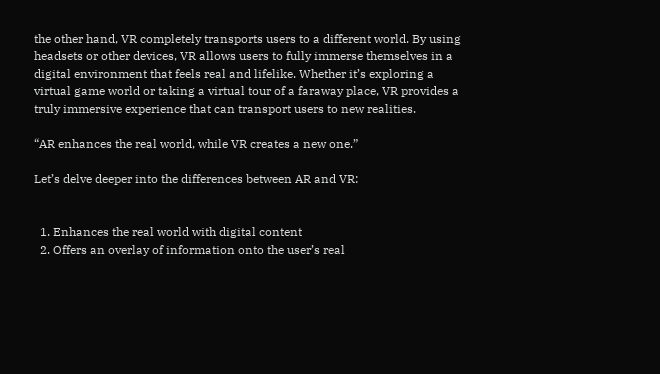the other hand, VR completely transports users to a different world. By using headsets or other devices, VR allows users to fully immerse themselves in a digital environment that feels real and lifelike. Whether it’s exploring a virtual game world or taking a virtual tour of a faraway place, VR provides a truly immersive experience that can transport users to new realities.

“AR enhances the real world, while VR creates a new one.”

Let’s delve deeper into the differences between AR and VR:


  1. Enhances the real world with digital content
  2. Offers an overlay of information onto the user’s real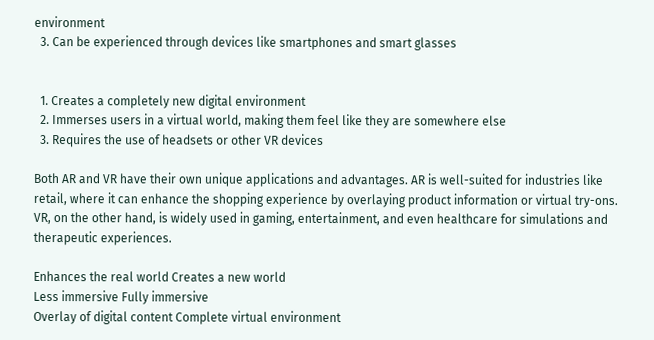environment
  3. Can be experienced through devices like smartphones and smart glasses


  1. Creates a completely new digital environment
  2. Immerses users in a virtual world, making them feel like they are somewhere else
  3. Requires the use of headsets or other VR devices

Both AR and VR have their own unique applications and advantages. AR is well-suited for industries like retail, where it can enhance the shopping experience by overlaying product information or virtual try-ons. VR, on the other hand, is widely used in gaming, entertainment, and even healthcare for simulations and therapeutic experiences.

Enhances the real world Creates a new world
Less immersive Fully immersive
Overlay of digital content Complete virtual environment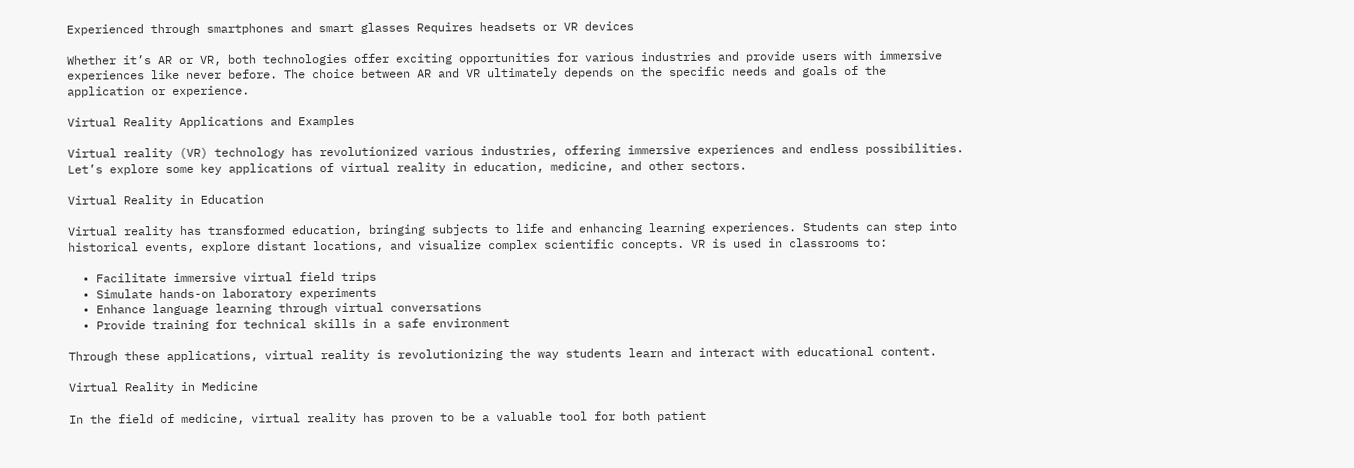Experienced through smartphones and smart glasses Requires headsets or VR devices

Whether it’s AR or VR, both technologies offer exciting opportunities for various industries and provide users with immersive experiences like never before. The choice between AR and VR ultimately depends on the specific needs and goals of the application or experience.

Virtual Reality Applications and Examples

Virtual reality (VR) technology has revolutionized various industries, offering immersive experiences and endless possibilities. Let’s explore some key applications of virtual reality in education, medicine, and other sectors.

Virtual Reality in Education

Virtual reality has transformed education, bringing subjects to life and enhancing learning experiences. Students can step into historical events, explore distant locations, and visualize complex scientific concepts. VR is used in classrooms to:

  • Facilitate immersive virtual field trips
  • Simulate hands-on laboratory experiments
  • Enhance language learning through virtual conversations
  • Provide training for technical skills in a safe environment

Through these applications, virtual reality is revolutionizing the way students learn and interact with educational content.

Virtual Reality in Medicine

In the field of medicine, virtual reality has proven to be a valuable tool for both patient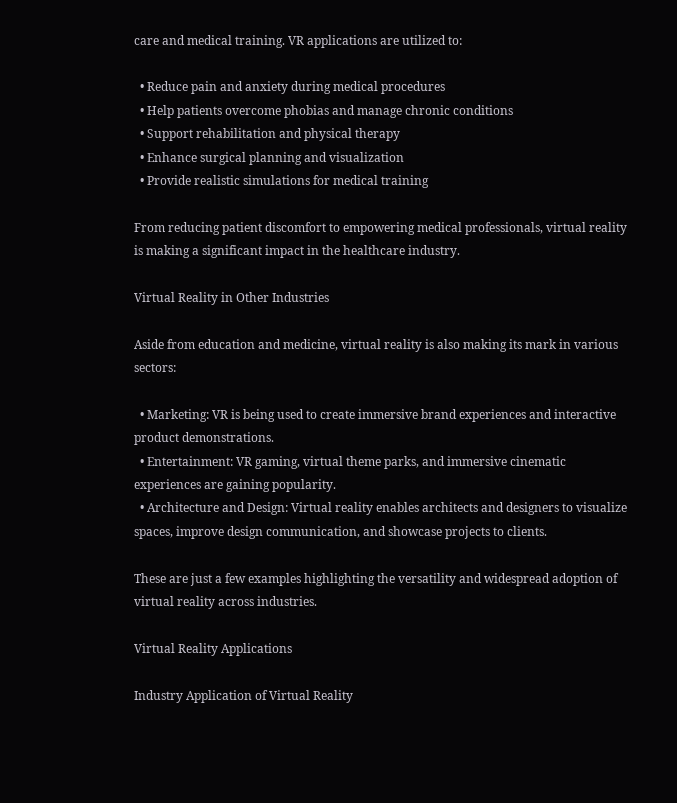care and medical training. VR applications are utilized to:

  • Reduce pain and anxiety during medical procedures
  • Help patients overcome phobias and manage chronic conditions
  • Support rehabilitation and physical therapy
  • Enhance surgical planning and visualization
  • Provide realistic simulations for medical training

From reducing patient discomfort to empowering medical professionals, virtual reality is making a significant impact in the healthcare industry.

Virtual Reality in Other Industries

Aside from education and medicine, virtual reality is also making its mark in various sectors:

  • Marketing: VR is being used to create immersive brand experiences and interactive product demonstrations.
  • Entertainment: VR gaming, virtual theme parks, and immersive cinematic experiences are gaining popularity.
  • Architecture and Design: Virtual reality enables architects and designers to visualize spaces, improve design communication, and showcase projects to clients.

These are just a few examples highlighting the versatility and widespread adoption of virtual reality across industries.

Virtual Reality Applications

Industry Application of Virtual Reality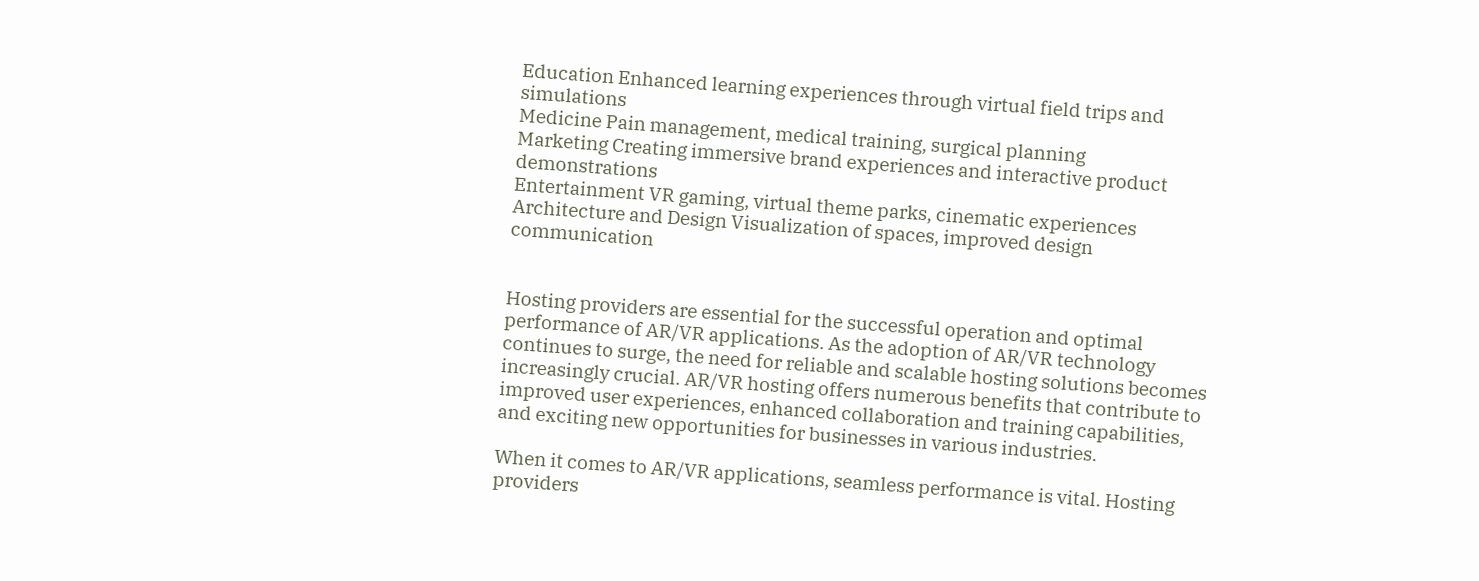Education Enhanced learning experiences through virtual field trips and simulations
Medicine Pain management, medical training, surgical planning
Marketing Creating immersive brand experiences and interactive product demonstrations
Entertainment VR gaming, virtual theme parks, cinematic experiences
Architecture and Design Visualization of spaces, improved design communication


Hosting providers are essential for the successful operation and optimal performance of AR/VR applications. As the adoption of AR/VR technology continues to surge, the need for reliable and scalable hosting solutions becomes increasingly crucial. AR/VR hosting offers numerous benefits that contribute to improved user experiences, enhanced collaboration and training capabilities, and exciting new opportunities for businesses in various industries.

When it comes to AR/VR applications, seamless performance is vital. Hosting providers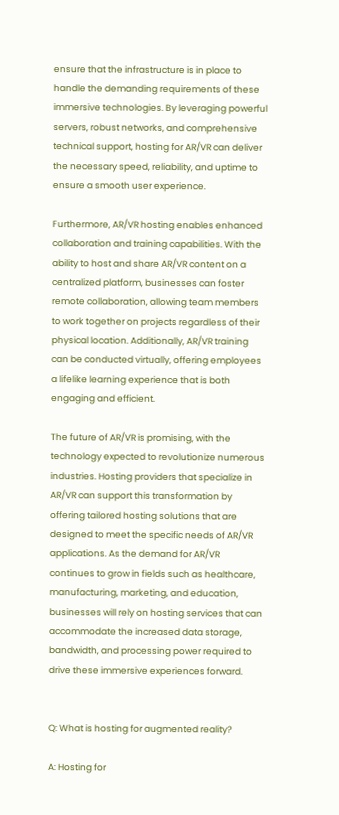ensure that the infrastructure is in place to handle the demanding requirements of these immersive technologies. By leveraging powerful servers, robust networks, and comprehensive technical support, hosting for AR/VR can deliver the necessary speed, reliability, and uptime to ensure a smooth user experience.

Furthermore, AR/VR hosting enables enhanced collaboration and training capabilities. With the ability to host and share AR/VR content on a centralized platform, businesses can foster remote collaboration, allowing team members to work together on projects regardless of their physical location. Additionally, AR/VR training can be conducted virtually, offering employees a lifelike learning experience that is both engaging and efficient.

The future of AR/VR is promising, with the technology expected to revolutionize numerous industries. Hosting providers that specialize in AR/VR can support this transformation by offering tailored hosting solutions that are designed to meet the specific needs of AR/VR applications. As the demand for AR/VR continues to grow in fields such as healthcare, manufacturing, marketing, and education, businesses will rely on hosting services that can accommodate the increased data storage, bandwidth, and processing power required to drive these immersive experiences forward.


Q: What is hosting for augmented reality?

A: Hosting for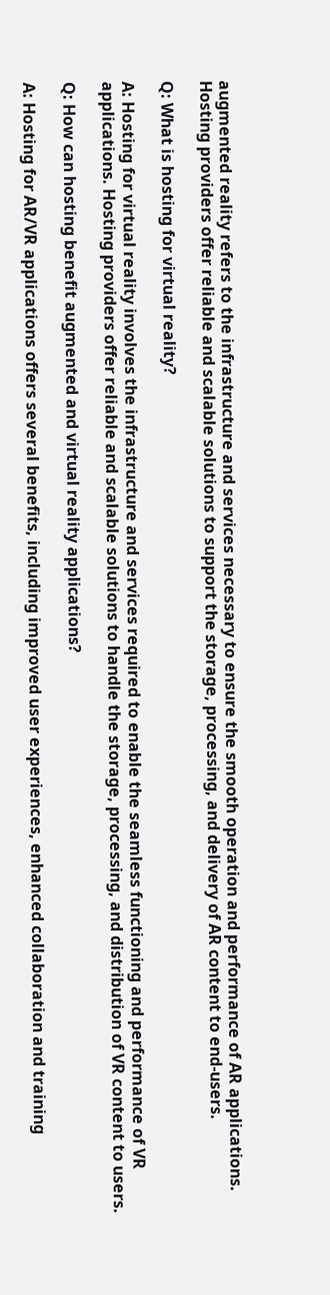augmented reality refers to the infrastructure and services necessary to ensure the smooth operation and performance of AR applications. Hosting providers offer reliable and scalable solutions to support the storage, processing, and delivery of AR content to end-users.

Q: What is hosting for virtual reality?

A: Hosting for virtual reality involves the infrastructure and services required to enable the seamless functioning and performance of VR applications. Hosting providers offer reliable and scalable solutions to handle the storage, processing, and distribution of VR content to users.

Q: How can hosting benefit augmented and virtual reality applications?

A: Hosting for AR/VR applications offers several benefits, including improved user experiences, enhanced collaboration and training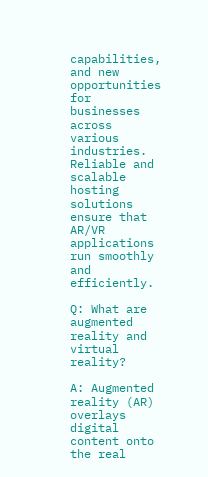capabilities, and new opportunities for businesses across various industries. Reliable and scalable hosting solutions ensure that AR/VR applications run smoothly and efficiently.

Q: What are augmented reality and virtual reality?

A: Augmented reality (AR) overlays digital content onto the real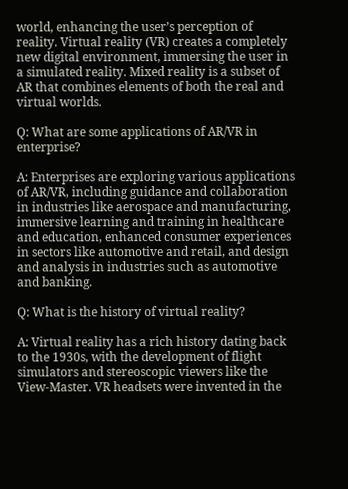world, enhancing the user’s perception of reality. Virtual reality (VR) creates a completely new digital environment, immersing the user in a simulated reality. Mixed reality is a subset of AR that combines elements of both the real and virtual worlds.

Q: What are some applications of AR/VR in enterprise?

A: Enterprises are exploring various applications of AR/VR, including guidance and collaboration in industries like aerospace and manufacturing, immersive learning and training in healthcare and education, enhanced consumer experiences in sectors like automotive and retail, and design and analysis in industries such as automotive and banking.

Q: What is the history of virtual reality?

A: Virtual reality has a rich history dating back to the 1930s, with the development of flight simulators and stereoscopic viewers like the View-Master. VR headsets were invented in the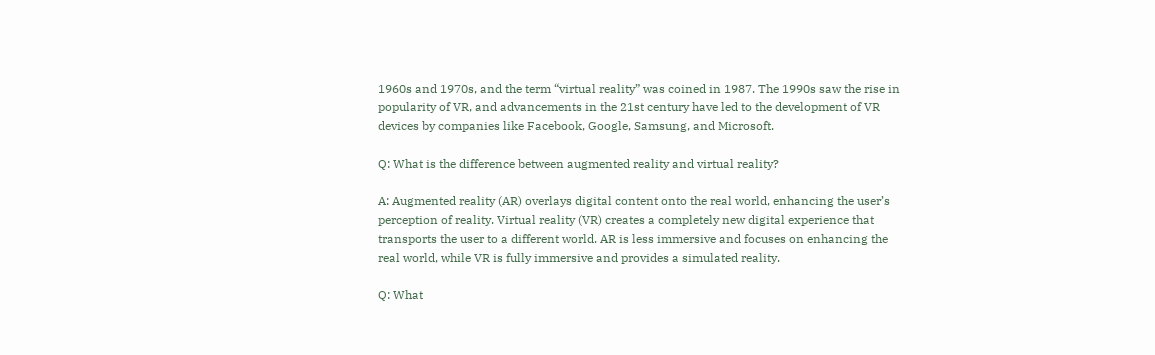1960s and 1970s, and the term “virtual reality” was coined in 1987. The 1990s saw the rise in popularity of VR, and advancements in the 21st century have led to the development of VR devices by companies like Facebook, Google, Samsung, and Microsoft.

Q: What is the difference between augmented reality and virtual reality?

A: Augmented reality (AR) overlays digital content onto the real world, enhancing the user’s perception of reality. Virtual reality (VR) creates a completely new digital experience that transports the user to a different world. AR is less immersive and focuses on enhancing the real world, while VR is fully immersive and provides a simulated reality.

Q: What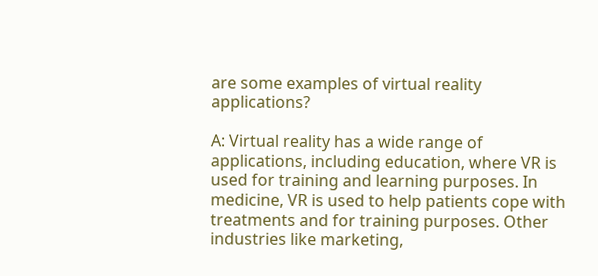are some examples of virtual reality applications?

A: Virtual reality has a wide range of applications, including education, where VR is used for training and learning purposes. In medicine, VR is used to help patients cope with treatments and for training purposes. Other industries like marketing,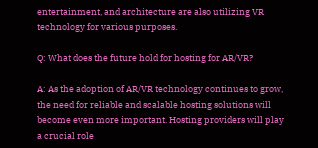entertainment, and architecture are also utilizing VR technology for various purposes.

Q: What does the future hold for hosting for AR/VR?

A: As the adoption of AR/VR technology continues to grow, the need for reliable and scalable hosting solutions will become even more important. Hosting providers will play a crucial role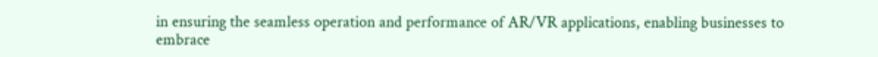in ensuring the seamless operation and performance of AR/VR applications, enabling businesses to embrace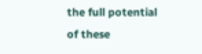the full potential of these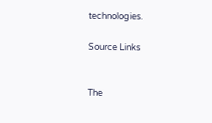technologies.

Source Links


The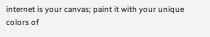internet is your canvas; paint it with your unique colors of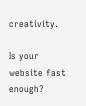creativity.

Is your website fast enough?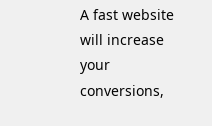A fast website will increase your conversions,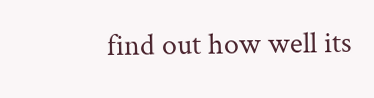find out how well its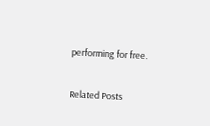performing for free.

Related Posts